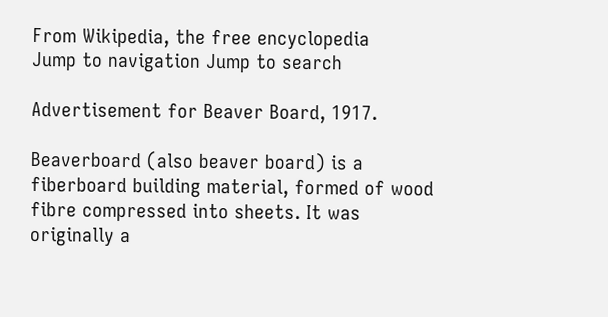From Wikipedia, the free encyclopedia
Jump to navigation Jump to search

Advertisement for Beaver Board, 1917.

Beaverboard (also beaver board) is a fiberboard building material, formed of wood fibre compressed into sheets. It was originally a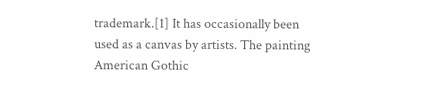trademark.[1] It has occasionally been used as a canvas by artists. The painting American Gothic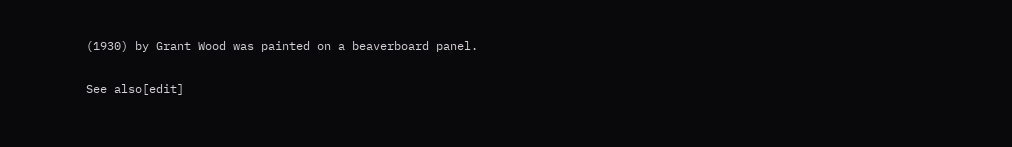(1930) by Grant Wood was painted on a beaverboard panel.

See also[edit]